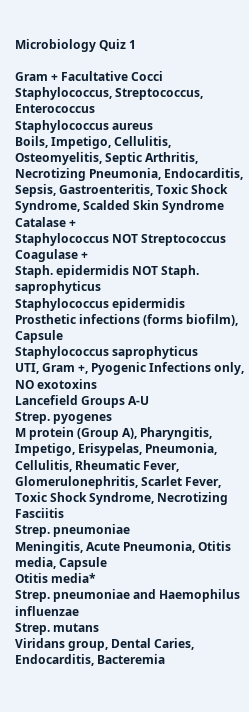Microbiology Quiz 1

Gram + Facultative Cocci
Staphylococcus, Streptococcus, Enterococcus
Staphylococcus aureus
Boils, Impetigo, Cellulitis, Osteomyelitis, Septic Arthritis, Necrotizing Pneumonia, Endocarditis, Sepsis, Gastroenteritis, Toxic Shock Syndrome, Scalded Skin Syndrome
Catalase +
Staphylococcus NOT Streptococcus
Coagulase +
Staph. epidermidis NOT Staph. saprophyticus
Staphylococcus epidermidis
Prosthetic infections (forms biofilm), Capsule
Staphylococcus saprophyticus
UTI, Gram +, Pyogenic Infections only, NO exotoxins
Lancefield Groups A-U
Strep. pyogenes
M protein (Group A), Pharyngitis, Impetigo, Erisypelas, Pneumonia, Cellulitis, Rheumatic Fever, Glomerulonephritis, Scarlet Fever, Toxic Shock Syndrome, Necrotizing Fasciitis
Strep. pneumoniae
Meningitis, Acute Pneumonia, Otitis media, Capsule
Otitis media*
Strep. pneumoniae and Haemophilus influenzae
Strep. mutans
Viridans group, Dental Caries, Endocarditis, Bacteremia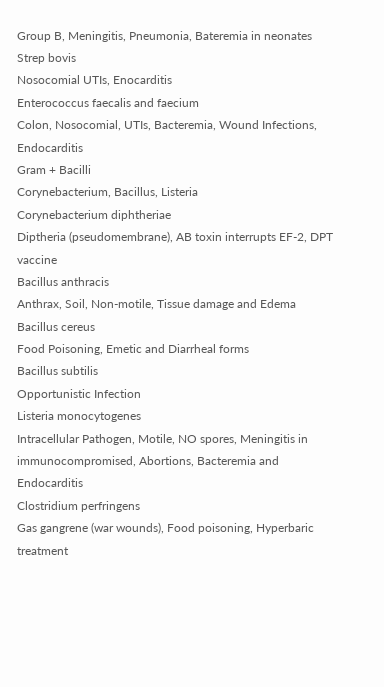Group B, Meningitis, Pneumonia, Bateremia in neonates
Strep bovis
Nosocomial UTIs, Enocarditis
Enterococcus faecalis and faecium
Colon, Nosocomial, UTIs, Bacteremia, Wound Infections, Endocarditis
Gram + Bacilli
Corynebacterium, Bacillus, Listeria
Corynebacterium diphtheriae
Diptheria (pseudomembrane), AB toxin interrupts EF-2, DPT vaccine
Bacillus anthracis
Anthrax, Soil, Non-motile, Tissue damage and Edema
Bacillus cereus
Food Poisoning, Emetic and Diarrheal forms
Bacillus subtilis
Opportunistic Infection
Listeria monocytogenes
Intracellular Pathogen, Motile, NO spores, Meningitis in immunocompromised, Abortions, Bacteremia and Endocarditis
Clostridium perfringens
Gas gangrene (war wounds), Food poisoning, Hyperbaric treatment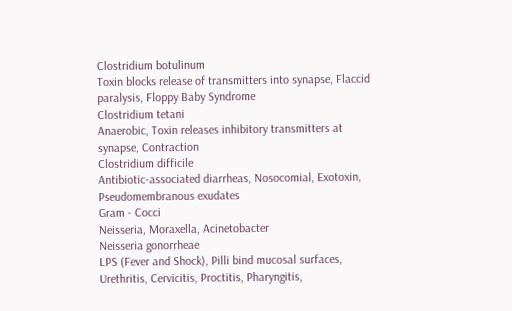Clostridium botulinum
Toxin blocks release of transmitters into synapse, Flaccid paralysis, Floppy Baby Syndrome
Clostridium tetani
Anaerobic, Toxin releases inhibitory transmitters at synapse, Contraction
Clostridium difficile
Antibiotic-associated diarrheas, Nosocomial, Exotoxin, Pseudomembranous exudates
Gram - Cocci
Neisseria, Moraxella, Acinetobacter
Neisseria gonorrheae
LPS (Fever and Shock), Pilli bind mucosal surfaces, Urethritis, Cervicitis, Proctitis, Pharyngitis,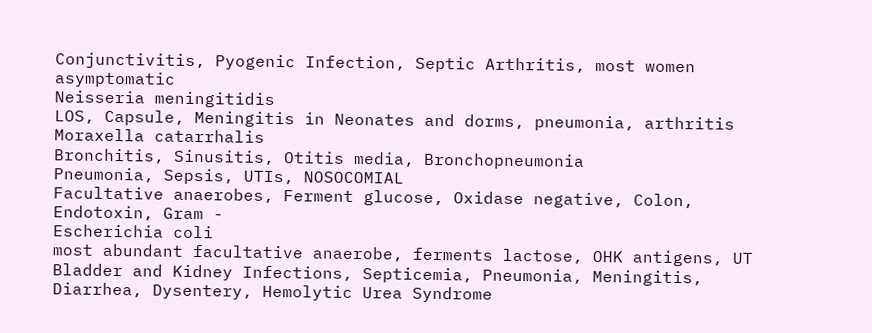Conjunctivitis, Pyogenic Infection, Septic Arthritis, most women asymptomatic
Neisseria meningitidis
LOS, Capsule, Meningitis in Neonates and dorms, pneumonia, arthritis
Moraxella catarrhalis
Bronchitis, Sinusitis, Otitis media, Bronchopneumonia
Pneumonia, Sepsis, UTIs, NOSOCOMIAL
Facultative anaerobes, Ferment glucose, Oxidase negative, Colon, Endotoxin, Gram -
Escherichia coli
most abundant facultative anaerobe, ferments lactose, OHK antigens, UT Bladder and Kidney Infections, Septicemia, Pneumonia, Meningitis, Diarrhea, Dysentery, Hemolytic Urea Syndrome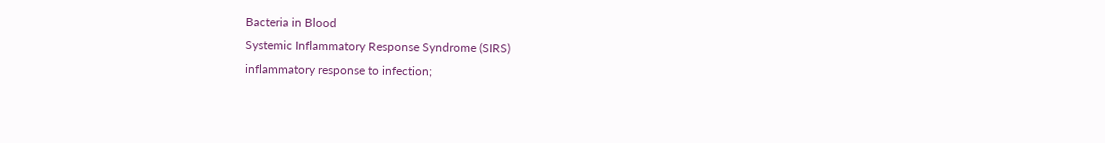Bacteria in Blood
Systemic Inflammatory Response Syndrome (SIRS)
inflammatory response to infection;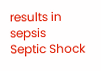results in sepsis
Septic Shock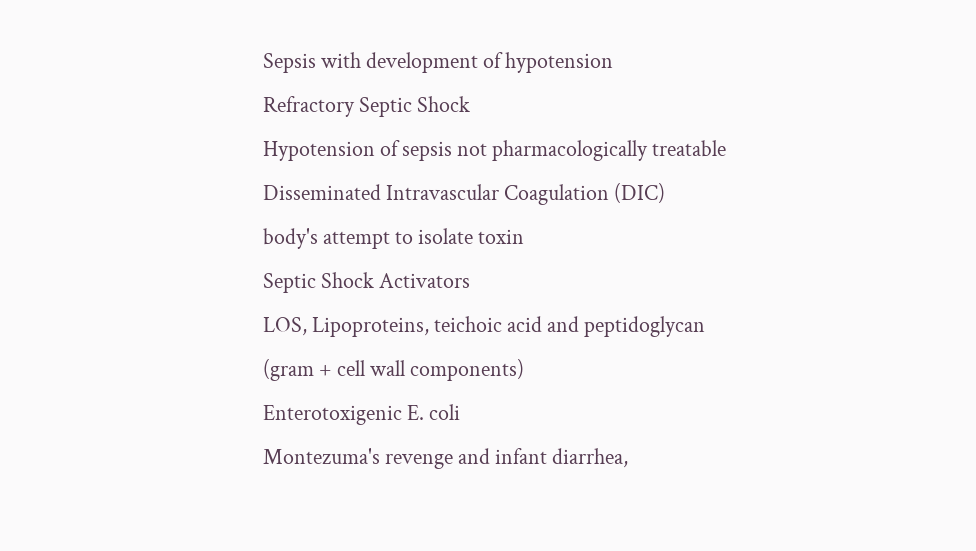Sepsis with development of hypotension
Refractory Septic Shock
Hypotension of sepsis not pharmacologically treatable
Disseminated Intravascular Coagulation (DIC)
body's attempt to isolate toxin
Septic Shock Activators
LOS, Lipoproteins, teichoic acid and peptidoglycan (gram + cell wall components)
Enterotoxigenic E. coli
Montezuma's revenge and infant diarrhea,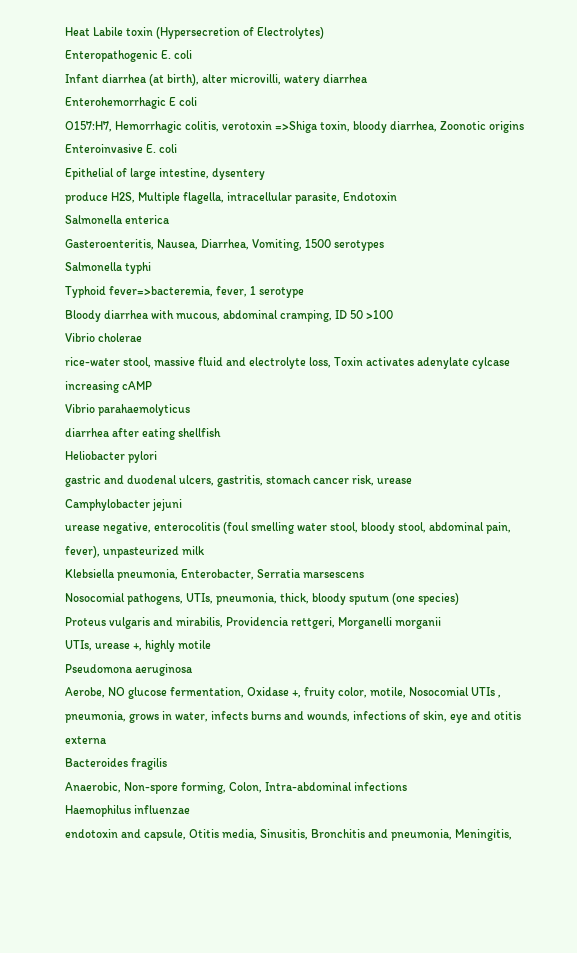Heat Labile toxin (Hypersecretion of Electrolytes)
Enteropathogenic E. coli
Infant diarrhea (at birth), alter microvilli, watery diarrhea
Enterohemorrhagic E coli
O157:H7, Hemorrhagic colitis, verotoxin =>Shiga toxin, bloody diarrhea, Zoonotic origins
Enteroinvasive E. coli
Epithelial of large intestine, dysentery
produce H2S, Multiple flagella, intracellular parasite, Endotoxin
Salmonella enterica
Gasteroenteritis, Nausea, Diarrhea, Vomiting, 1500 serotypes
Salmonella typhi
Typhoid fever=>bacteremia, fever, 1 serotype
Bloody diarrhea with mucous, abdominal cramping, ID 50 >100
Vibrio cholerae
rice-water stool, massive fluid and electrolyte loss, Toxin activates adenylate cylcase increasing cAMP
Vibrio parahaemolyticus
diarrhea after eating shellfish
Heliobacter pylori
gastric and duodenal ulcers, gastritis, stomach cancer risk, urease
Camphylobacter jejuni
urease negative, enterocolitis (foul smelling water stool, bloody stool, abdominal pain, fever), unpasteurized milk
Klebsiella pneumonia, Enterobacter, Serratia marsescens
Nosocomial pathogens, UTIs, pneumonia, thick, bloody sputum (one species)
Proteus vulgaris and mirabilis, Providencia rettgeri, Morganelli morganii
UTIs, urease +, highly motile
Pseudomona aeruginosa
Aerobe, NO glucose fermentation, Oxidase +, fruity color, motile, Nosocomial UTIs , pneumonia, grows in water, infects burns and wounds, infections of skin, eye and otitis externa
Bacteroides fragilis
Anaerobic, Non-spore forming, Colon, Intra-abdominal infections
Haemophilus influenzae
endotoxin and capsule, Otitis media, Sinusitis, Bronchitis and pneumonia, Meningitis,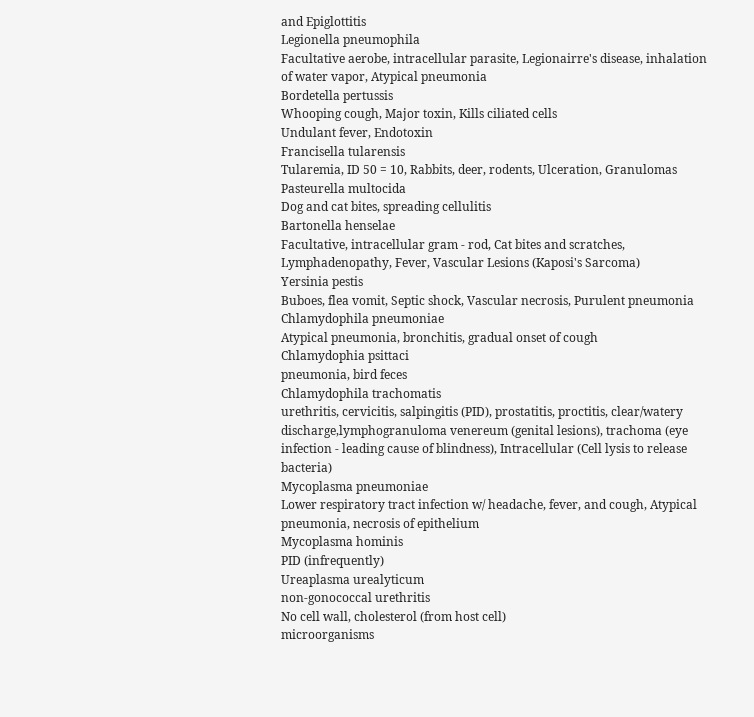and Epiglottitis
Legionella pneumophila
Facultative aerobe, intracellular parasite, Legionairre's disease, inhalation of water vapor, Atypical pneumonia
Bordetella pertussis
Whooping cough, Major toxin, Kills ciliated cells
Undulant fever, Endotoxin
Francisella tularensis
Tularemia, ID 50 = 10, Rabbits, deer, rodents, Ulceration, Granulomas
Pasteurella multocida
Dog and cat bites, spreading cellulitis
Bartonella henselae
Facultative, intracellular gram - rod, Cat bites and scratches, Lymphadenopathy, Fever, Vascular Lesions (Kaposi's Sarcoma)
Yersinia pestis
Buboes, flea vomit, Septic shock, Vascular necrosis, Purulent pneumonia
Chlamydophila pneumoniae
Atypical pneumonia, bronchitis, gradual onset of cough
Chlamydophia psittaci
pneumonia, bird feces
Chlamydophila trachomatis
urethritis, cervicitis, salpingitis (PID), prostatitis, proctitis, clear/watery discharge,lymphogranuloma venereum (genital lesions), trachoma (eye infection - leading cause of blindness), Intracellular (Cell lysis to release bacteria)
Mycoplasma pneumoniae
Lower respiratory tract infection w/ headache, fever, and cough, Atypical pneumonia, necrosis of epithelium
Mycoplasma hominis
PID (infrequently)
Ureaplasma urealyticum
non-gonococcal urethritis
No cell wall, cholesterol (from host cell)
microorganisms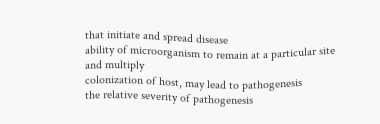that initiate and spread disease
ability of microorganism to remain at a particular site and multiply
colonization of host, may lead to pathogenesis
the relative severity of pathogenesis